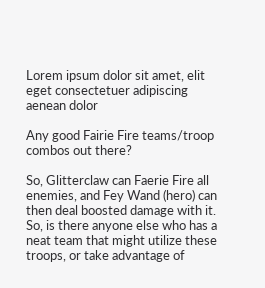Lorem ipsum dolor sit amet, elit eget consectetuer adipiscing aenean dolor

Any good Fairie Fire teams/troop combos out there?

So, Glitterclaw can Faerie Fire all enemies, and Fey Wand (hero) can then deal boosted damage with it. So, is there anyone else who has a neat team that might utilize these troops, or take advantage of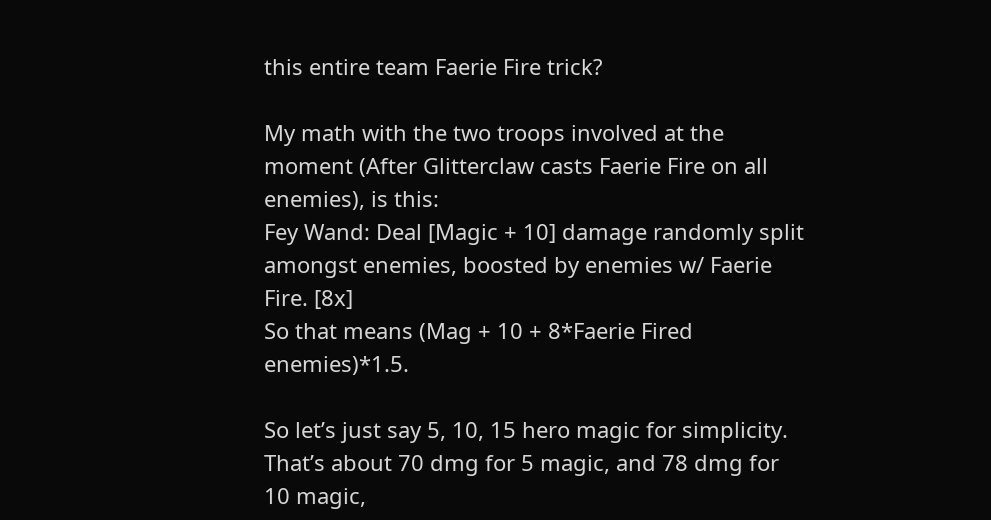this entire team Faerie Fire trick?

My math with the two troops involved at the moment (After Glitterclaw casts Faerie Fire on all enemies), is this:
Fey Wand: Deal [Magic + 10] damage randomly split amongst enemies, boosted by enemies w/ Faerie Fire. [8x]
So that means (Mag + 10 + 8*Faerie Fired enemies)*1.5.

So let’s just say 5, 10, 15 hero magic for simplicity. That’s about 70 dmg for 5 magic, and 78 dmg for 10 magic,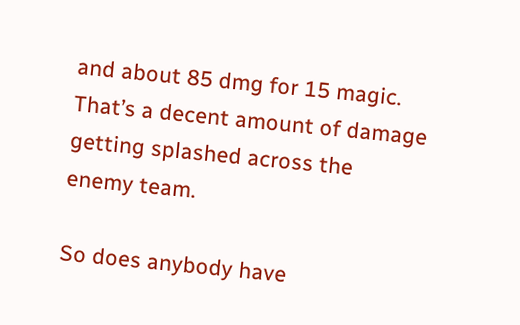and about 85 dmg for 15 magic. That’s a decent amount of damage getting splashed across the enemy team.

So does anybody have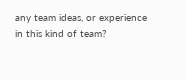any team ideas, or experience in this kind of team?